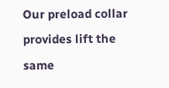Our preload collar provides lift the same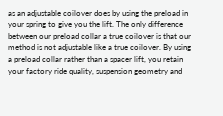as an adjustable coilover does by using the preload in your spring to give you the lift. The only difference between our preload collar a true coilover is that our method is not adjustable like a true coilover. By using a preload collar rather than a spacer lift, you retain your factory ride quality, suspension geometry and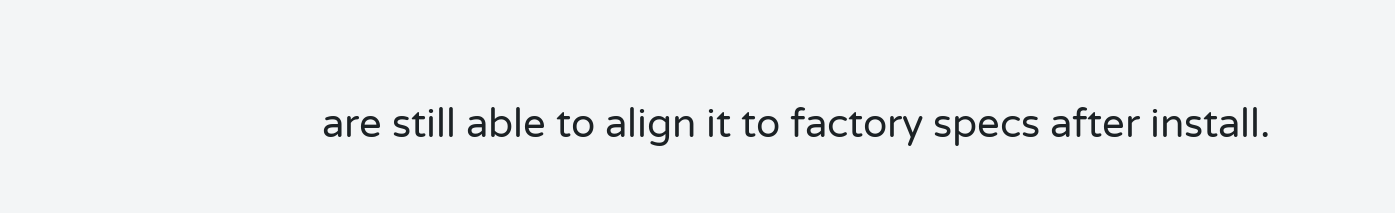are still able to align it to factory specs after install.